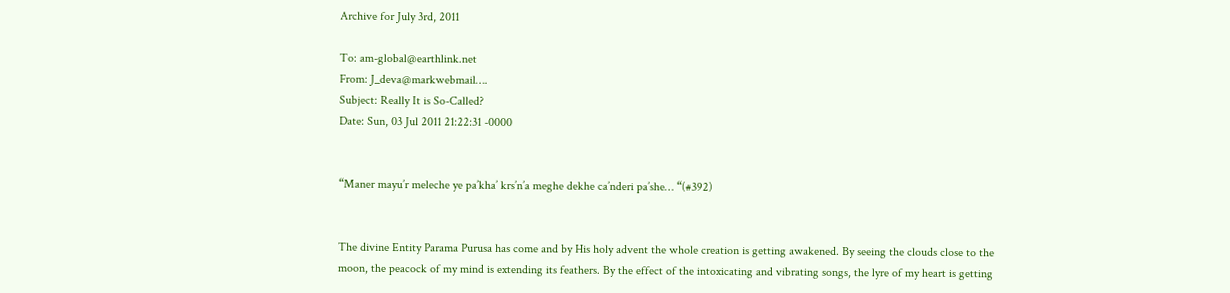Archive for July 3rd, 2011

To: am-global@earthlink.net
From: J_deva@markwebmail….
Subject: Really It is So-Called?
Date: Sun, 03 Jul 2011 21:22:31 -0000


“Maner mayu’r meleche ye pa’kha’ krs’n’a meghe dekhe ca’nderi pa’she… “(#392)


The divine Entity Parama Purusa has come and by His holy advent the whole creation is getting awakened. By seeing the clouds close to the moon, the peacock of my mind is extending its feathers. By the effect of the intoxicating and vibrating songs, the lyre of my heart is getting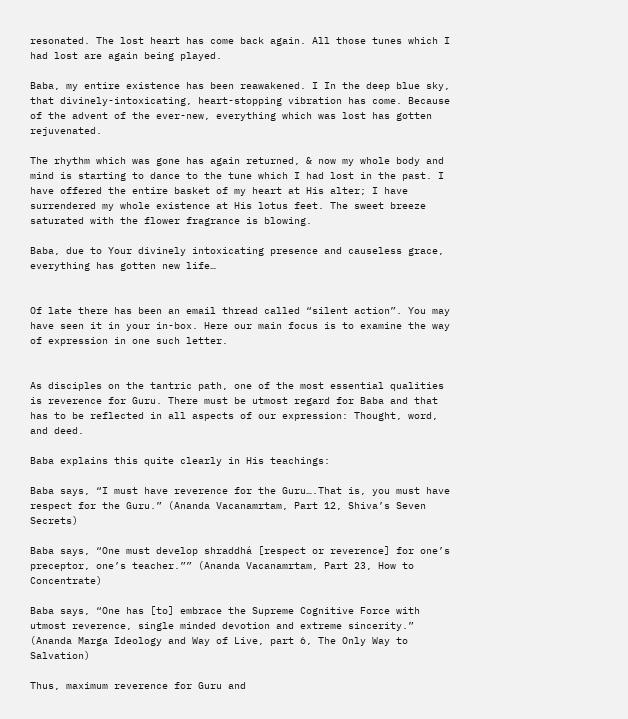resonated. The lost heart has come back again. All those tunes which I had lost are again being played.

Baba, my entire existence has been reawakened. I In the deep blue sky, that divinely-intoxicating, heart-stopping vibration has come. Because of the advent of the ever-new, everything which was lost has gotten rejuvenated.

The rhythm which was gone has again returned, & now my whole body and mind is starting to dance to the tune which I had lost in the past. I have offered the entire basket of my heart at His alter; I have surrendered my whole existence at His lotus feet. The sweet breeze saturated with the flower fragrance is blowing.

Baba, due to Your divinely intoxicating presence and causeless grace, everything has gotten new life…


Of late there has been an email thread called “silent action”. You may have seen it in your in-box. Here our main focus is to examine the way of expression in one such letter.


As disciples on the tantric path, one of the most essential qualities is reverence for Guru. There must be utmost regard for Baba and that has to be reflected in all aspects of our expression: Thought, word, and deed.

Baba explains this quite clearly in His teachings:

Baba says, “I must have reverence for the Guru….That is, you must have respect for the Guru.” (Ananda Vacanamrtam, Part 12, Shiva’s Seven Secrets)

Baba says, “One must develop shraddhá [respect or reverence] for one’s preceptor, one’s teacher.”” (Ananda Vacanamrtam, Part 23, How to Concentrate)

Baba says, “One has [to] embrace the Supreme Cognitive Force with utmost reverence, single minded devotion and extreme sincerity.” (Ananda Marga Ideology and Way of Live, part 6, The Only Way to Salvation)

Thus, maximum reverence for Guru and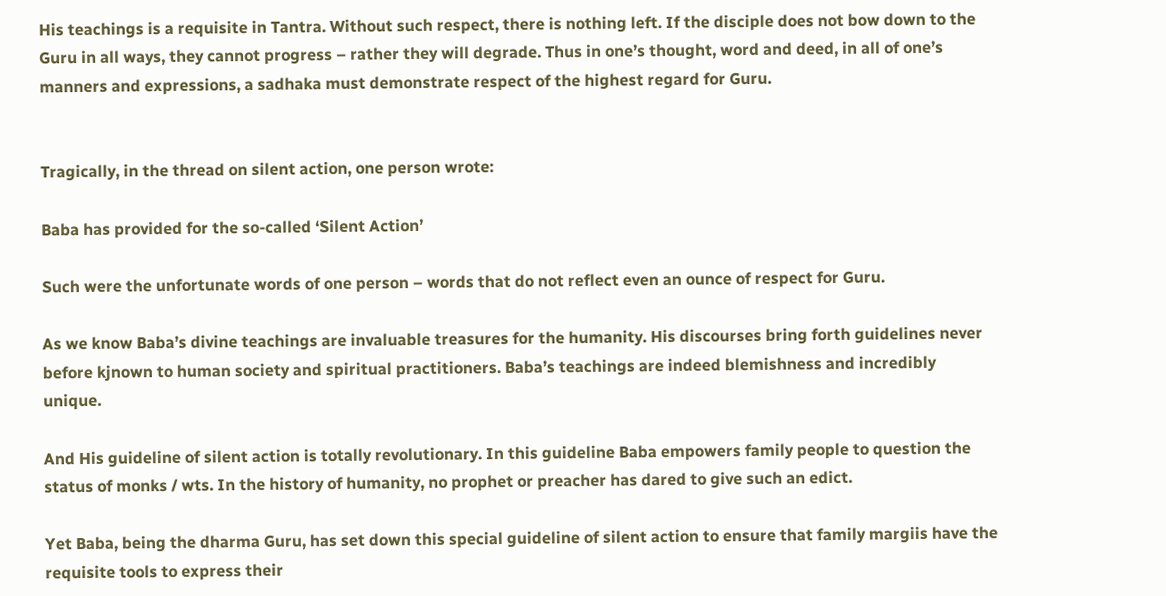His teachings is a requisite in Tantra. Without such respect, there is nothing left. If the disciple does not bow down to the Guru in all ways, they cannot progress – rather they will degrade. Thus in one’s thought, word and deed, in all of one’s manners and expressions, a sadhaka must demonstrate respect of the highest regard for Guru.


Tragically, in the thread on silent action, one person wrote:

Baba has provided for the so-called ‘Silent Action’

Such were the unfortunate words of one person – words that do not reflect even an ounce of respect for Guru.

As we know Baba’s divine teachings are invaluable treasures for the humanity. His discourses bring forth guidelines never before kjnown to human society and spiritual practitioners. Baba’s teachings are indeed blemishness and incredibly unique.

And His guideline of silent action is totally revolutionary. In this guideline Baba empowers family people to question the status of monks / wts. In the history of humanity, no prophet or preacher has dared to give such an edict.

Yet Baba, being the dharma Guru, has set down this special guideline of silent action to ensure that family margiis have the requisite tools to express their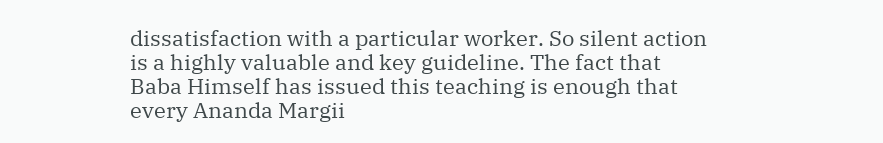dissatisfaction with a particular worker. So silent action is a highly valuable and key guideline. The fact that Baba Himself has issued this teaching is enough that every Ananda Margii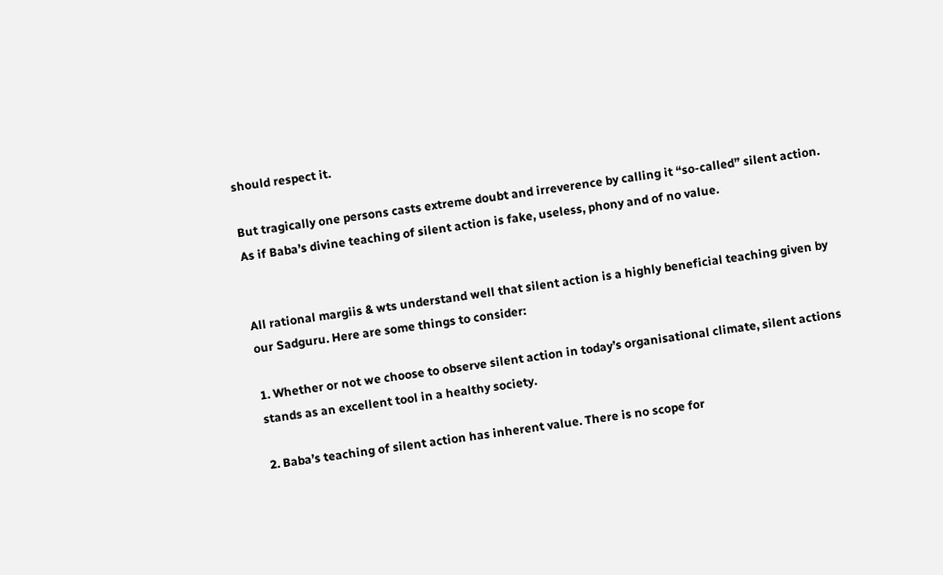should respect it.

But tragically one persons casts extreme doubt and irreverence by calling it “so-called” silent action. As if Baba’s divine teaching of silent action is fake, useless, phony and of no value.


All rational margiis & wts understand well that silent action is a highly beneficial teaching given by our Sadguru. Here are some things to consider:

1. Whether or not we choose to observe silent action in today’s organisational climate, silent actions stands as an excellent tool in a healthy society.

2. Baba’s teaching of silent action has inherent value. There is no scope for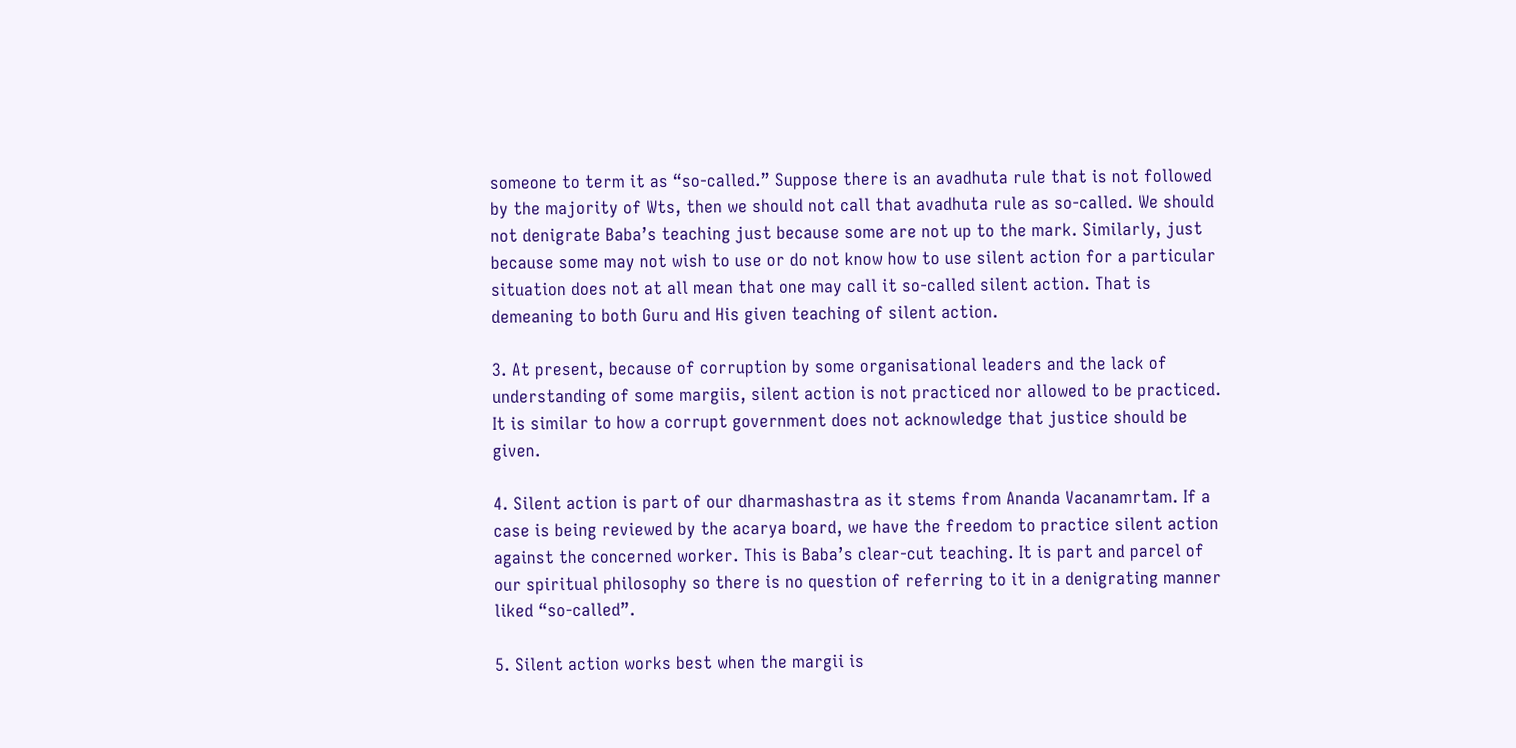someone to term it as “so-called.” Suppose there is an avadhuta rule that is not followed by the majority of Wts, then we should not call that avadhuta rule as so-called. We should not denigrate Baba’s teaching just because some are not up to the mark. Similarly, just because some may not wish to use or do not know how to use silent action for a particular situation does not at all mean that one may call it so-called silent action. That is demeaning to both Guru and His given teaching of silent action.

3. At present, because of corruption by some organisational leaders and the lack of understanding of some margiis, silent action is not practiced nor allowed to be practiced. It is similar to how a corrupt government does not acknowledge that justice should be given.

4. Silent action is part of our dharmashastra as it stems from Ananda Vacanamrtam. If a case is being reviewed by the acarya board, we have the freedom to practice silent action against the concerned worker. This is Baba’s clear-cut teaching. It is part and parcel of our spiritual philosophy so there is no question of referring to it in a denigrating manner liked “so-called”.

5. Silent action works best when the margii is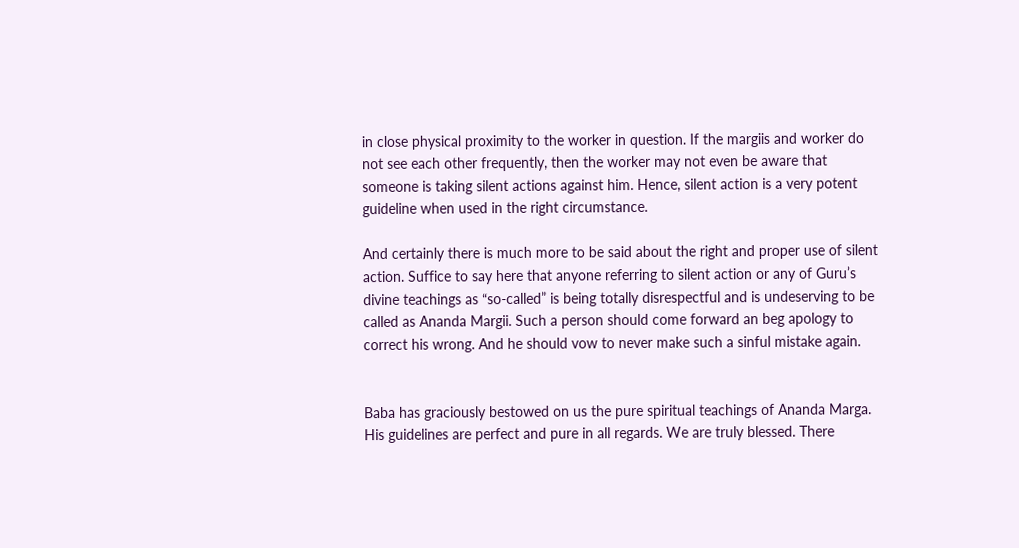in close physical proximity to the worker in question. If the margiis and worker do not see each other frequently, then the worker may not even be aware that someone is taking silent actions against him. Hence, silent action is a very potent guideline when used in the right circumstance.

And certainly there is much more to be said about the right and proper use of silent action. Suffice to say here that anyone referring to silent action or any of Guru’s divine teachings as “so-called” is being totally disrespectful and is undeserving to be called as Ananda Margii. Such a person should come forward an beg apology to correct his wrong. And he should vow to never make such a sinful mistake again.


Baba has graciously bestowed on us the pure spiritual teachings of Ananda Marga. His guidelines are perfect and pure in all regards. We are truly blessed. There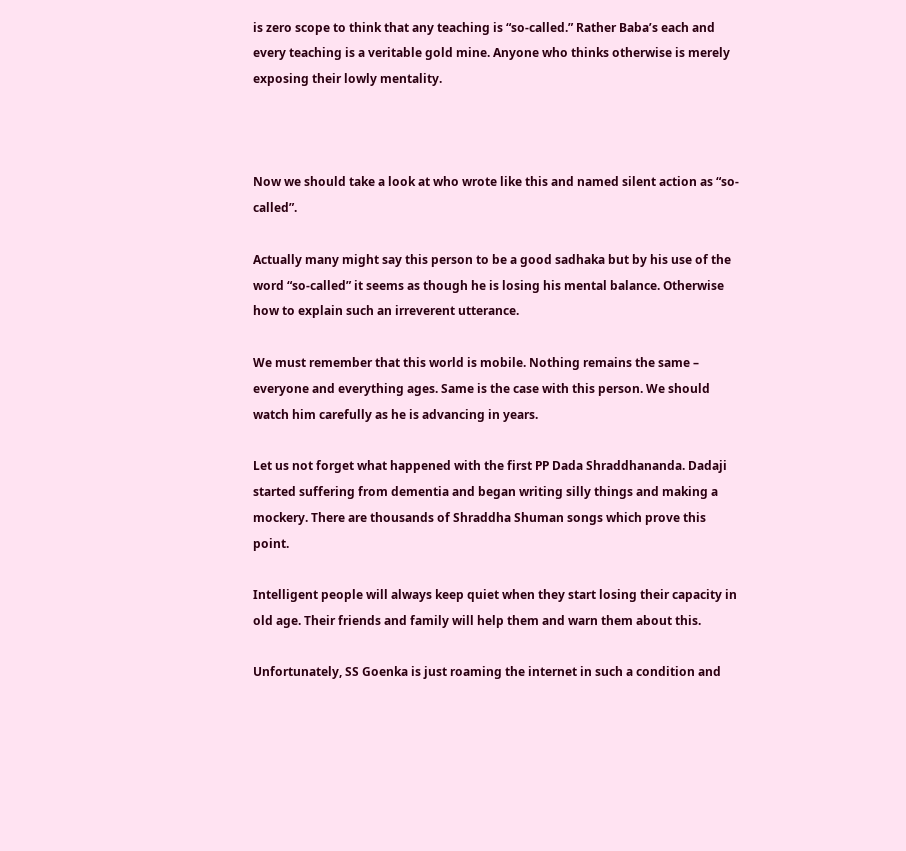is zero scope to think that any teaching is “so-called.” Rather Baba’s each and every teaching is a veritable gold mine. Anyone who thinks otherwise is merely exposing their lowly mentality.



Now we should take a look at who wrote like this and named silent action as “so-called”.

Actually many might say this person to be a good sadhaka but by his use of the word “so-called” it seems as though he is losing his mental balance. Otherwise how to explain such an irreverent utterance.

We must remember that this world is mobile. Nothing remains the same – everyone and everything ages. Same is the case with this person. We should watch him carefully as he is advancing in years.

Let us not forget what happened with the first PP Dada Shraddhananda. Dadaji started suffering from dementia and began writing silly things and making a mockery. There are thousands of Shraddha Shuman songs which prove this point.

Intelligent people will always keep quiet when they start losing their capacity in old age. Their friends and family will help them and warn them about this.

Unfortunately, SS Goenka is just roaming the internet in such a condition and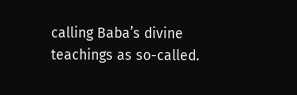calling Baba’s divine teachings as so-called.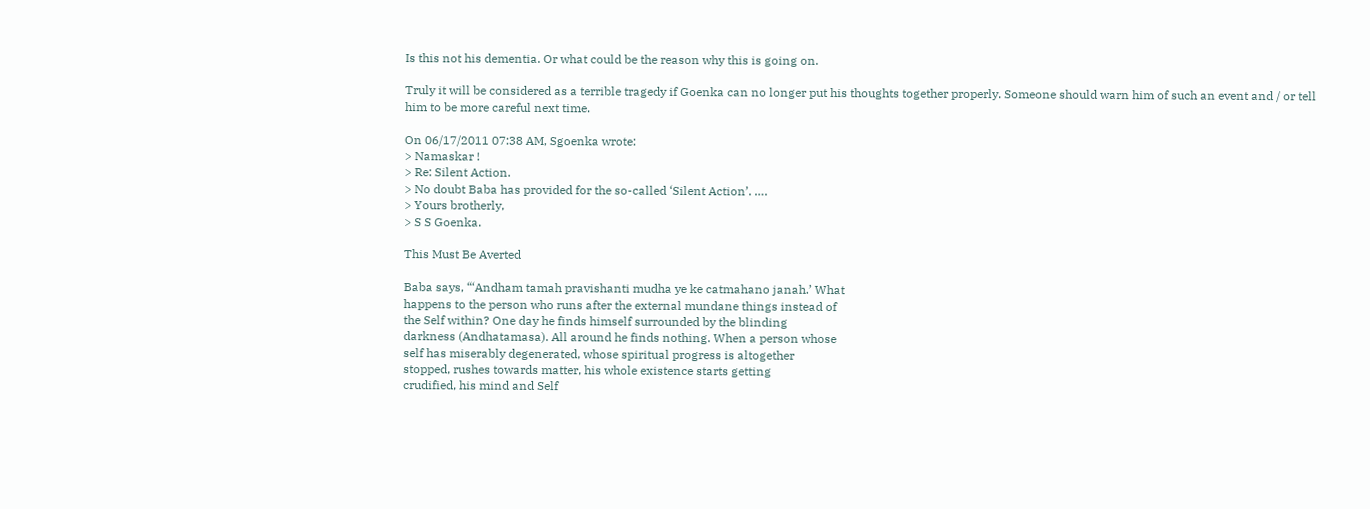Is this not his dementia. Or what could be the reason why this is going on.

Truly it will be considered as a terrible tragedy if Goenka can no longer put his thoughts together properly. Someone should warn him of such an event and / or tell him to be more careful next time.

On 06/17/2011 07:38 AM, Sgoenka wrote:
> Namaskar !
> Re: Silent Action.
> No doubt Baba has provided for the so-called ‘Silent Action’. ….
> Yours brotherly,
> S S Goenka.

This Must Be Averted

Baba says, “‘Andham tamah pravishanti mudha ye ke catmahano janah.’ What
happens to the person who runs after the external mundane things instead of
the Self within? One day he finds himself surrounded by the blinding
darkness (Andhatamasa). All around he finds nothing. When a person whose
self has miserably degenerated, whose spiritual progress is altogether
stopped, rushes towards matter, his whole existence starts getting
crudified, his mind and Self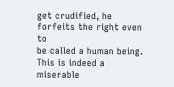get crudified, he forfeits the right even to
be called a human being. This is indeed a miserable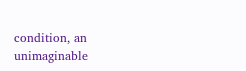condition, an
unimaginable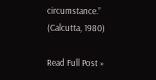circumstance.” (Calcutta, 1980)

Read Full Post »